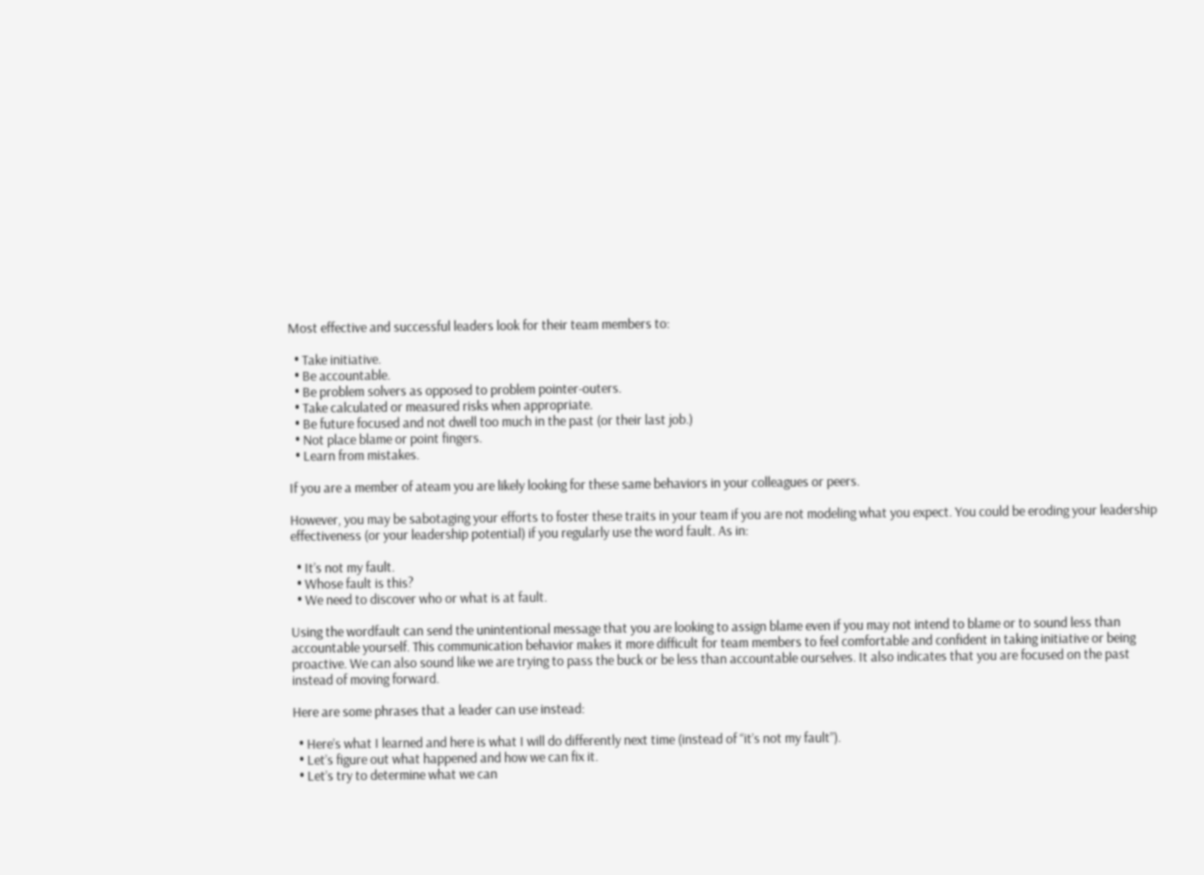Most effective and successful leaders look for their team members to:

  • Take initiative.
  • Be accountable.
  • Be problem solvers as opposed to problem pointer-outers.
  • Take calculated or measured risks when appropriate.
  • Be future focused and not dwell too much in the past (or their last job.)
  • Not place blame or point fingers.
  • Learn from mistakes.

If you are a member of ateam you are likely looking for these same behaviors in your colleagues or peers.

However, you may be sabotaging your efforts to foster these traits in your team if you are not modeling what you expect. You could be eroding your leadership effectiveness (or your leadership potential) if you regularly use the word fault. As in:

  • It’s not my fault.
  • Whose fault is this?
  • We need to discover who or what is at fault.

Using the wordfault can send the unintentional message that you are looking to assign blame even if you may not intend to blame or to sound less than accountable yourself. This communication behavior makes it more difficult for team members to feel comfortable and confident in taking initiative or being proactive. We can also sound like we are trying to pass the buck or be less than accountable ourselves. It also indicates that you are focused on the past instead of moving forward.

Here are some phrases that a leader can use instead:

  • Here’s what I learned and here is what I will do differently next time (instead of “it’s not my fault”).
  • Let’s figure out what happened and how we can fix it.
  • Let’s try to determine what we can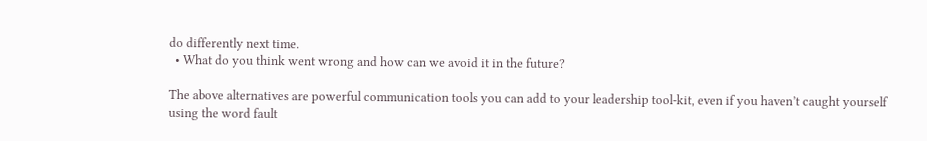do differently next time.
  • What do you think went wrong and how can we avoid it in the future?

The above alternatives are powerful communication tools you can add to your leadership tool-kit, even if you haven’t caught yourself using the word fault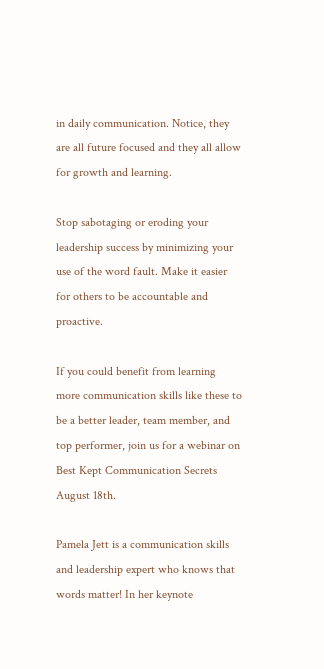in daily communication. Notice, they are all future focused and they all allow for growth and learning.

Stop sabotaging or eroding your leadership success by minimizing your use of the word fault. Make it easier for others to be accountable and proactive.

If you could benefit from learning more communication skills like these to be a better leader, team member, and top performer, join us for a webinar on Best Kept Communication Secrets August 18th.

Pamela Jett is a communication skills and leadership expert who knows that words matter! In her keynote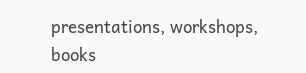presentations, workshops, books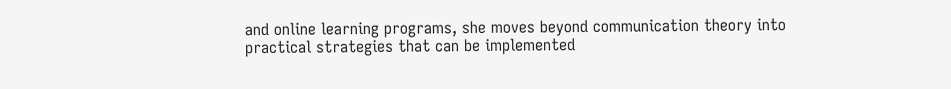and online learning programs, she moves beyond communication theory into practical strategies that can be implemented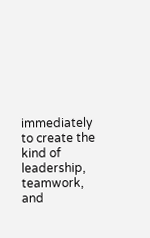immediately to create the kind of leadership, teamwork, and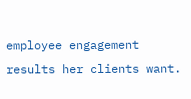employee engagement results her clients want.